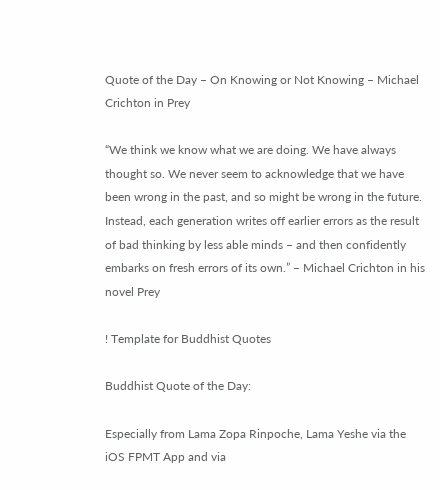Quote of the Day – On Knowing or Not Knowing – Michael Crichton in Prey

“We think we know what we are doing. We have always thought so. We never seem to acknowledge that we have been wrong in the past, and so might be wrong in the future. Instead, each generation writes off earlier errors as the result of bad thinking by less able minds – and then confidently embarks on fresh errors of its own.” – Michael Crichton in his novel Prey

! Template for Buddhist Quotes

Buddhist Quote of the Day:

Especially from Lama Zopa Rinpoche, Lama Yeshe via the iOS FPMT App and via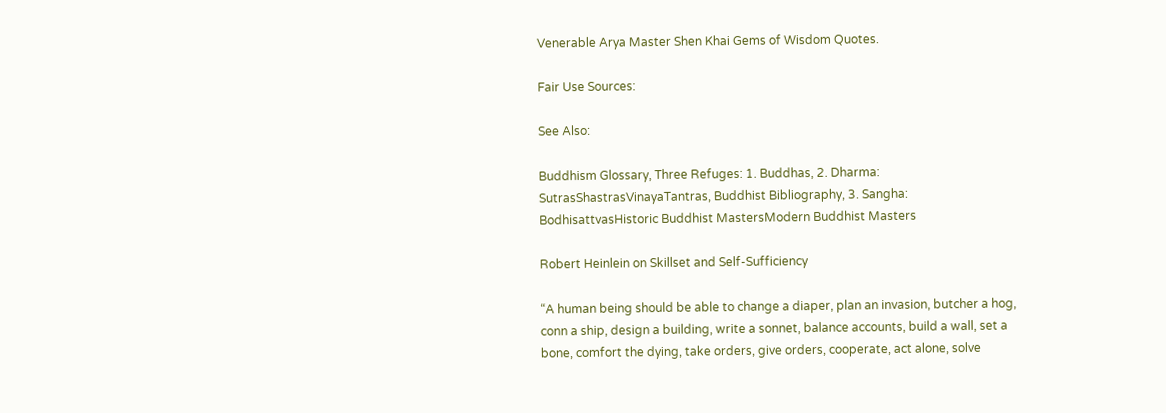Venerable Arya Master Shen Khai Gems of Wisdom Quotes.

Fair Use Sources:

See Also:

Buddhism Glossary, Three Refuges: 1. Buddhas, 2. Dharma: SutrasShastrasVinayaTantras, Buddhist Bibliography, 3. Sangha: BodhisattvasHistoric Buddhist MastersModern Buddhist Masters

Robert Heinlein on Skillset and Self-Sufficiency

“A human being should be able to change a diaper, plan an invasion, butcher a hog, conn a ship, design a building, write a sonnet, balance accounts, build a wall, set a bone, comfort the dying, take orders, give orders, cooperate, act alone, solve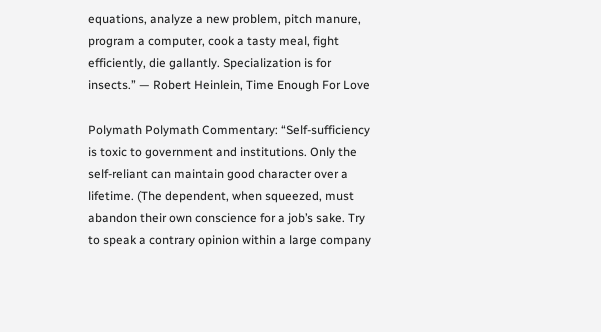equations, analyze a new problem, pitch manure, program a computer, cook a tasty meal, fight efficiently, die gallantly. Specialization is for insects.” — Robert Heinlein, Time Enough For Love

Polymath Polymath Commentary: “Self-sufficiency is toxic to government and institutions. Only the self-reliant can maintain good character over a lifetime. (The dependent, when squeezed, must abandon their own conscience for a job’s sake. Try to speak a contrary opinion within a large company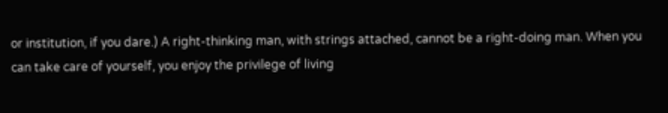or institution, if you dare.) A right-thinking man, with strings attached, cannot be a right-doing man. When you can take care of yourself, you enjoy the privilege of living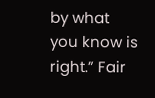by what you know is right.” Fair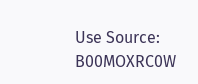Use Source: B00MOXRC0W